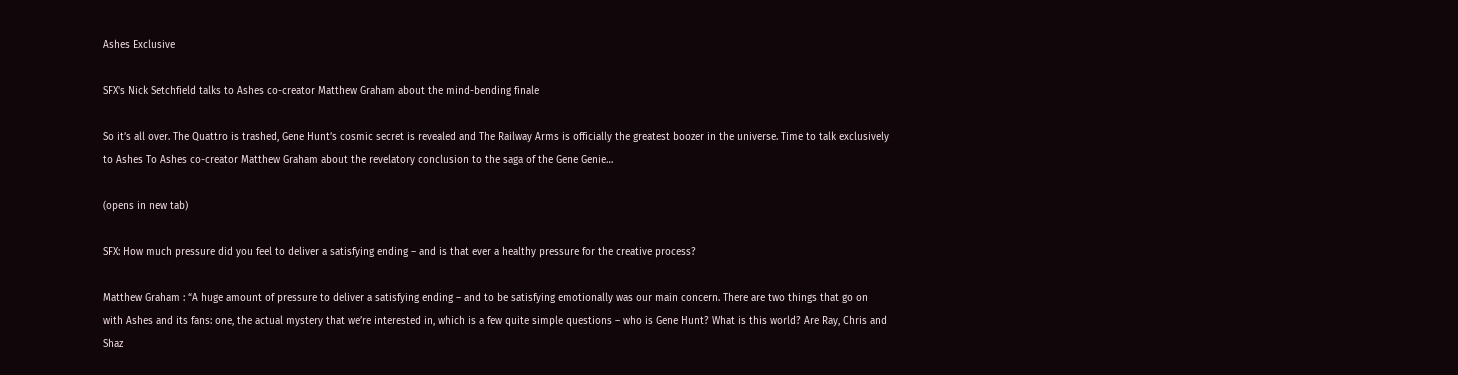Ashes Exclusive

SFX's Nick Setchfield talks to Ashes co-creator Matthew Graham about the mind-bending finale

So it’s all over. The Quattro is trashed, Gene Hunt’s cosmic secret is revealed and The Railway Arms is officially the greatest boozer in the universe. Time to talk exclusively to Ashes To Ashes co-creator Matthew Graham about the revelatory conclusion to the saga of the Gene Genie…

(opens in new tab)

SFX: How much pressure did you feel to deliver a satisfying ending – and is that ever a healthy pressure for the creative process?

Matthew Graham : “A huge amount of pressure to deliver a satisfying ending – and to be satisfying emotionally was our main concern. There are two things that go on with Ashes and its fans: one, the actual mystery that we’re interested in, which is a few quite simple questions – who is Gene Hunt? What is this world? Are Ray, Chris and Shaz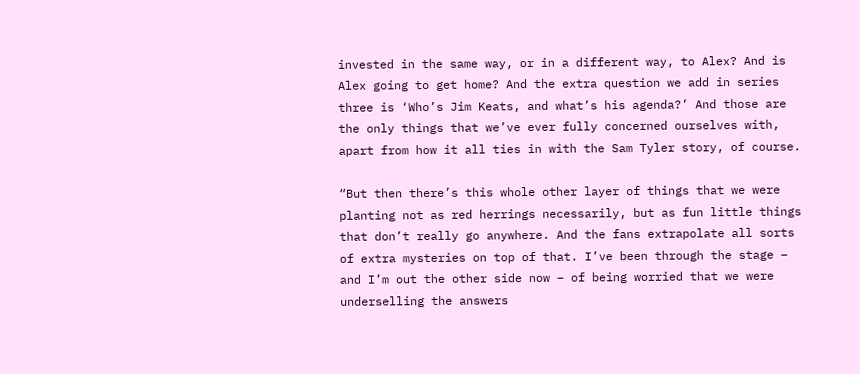invested in the same way, or in a different way, to Alex? And is Alex going to get home? And the extra question we add in series three is ‘Who’s Jim Keats, and what’s his agenda?’ And those are the only things that we’ve ever fully concerned ourselves with, apart from how it all ties in with the Sam Tyler story, of course.

“But then there’s this whole other layer of things that we were planting not as red herrings necessarily, but as fun little things that don’t really go anywhere. And the fans extrapolate all sorts of extra mysteries on top of that. I’ve been through the stage – and I’m out the other side now – of being worried that we were underselling the answers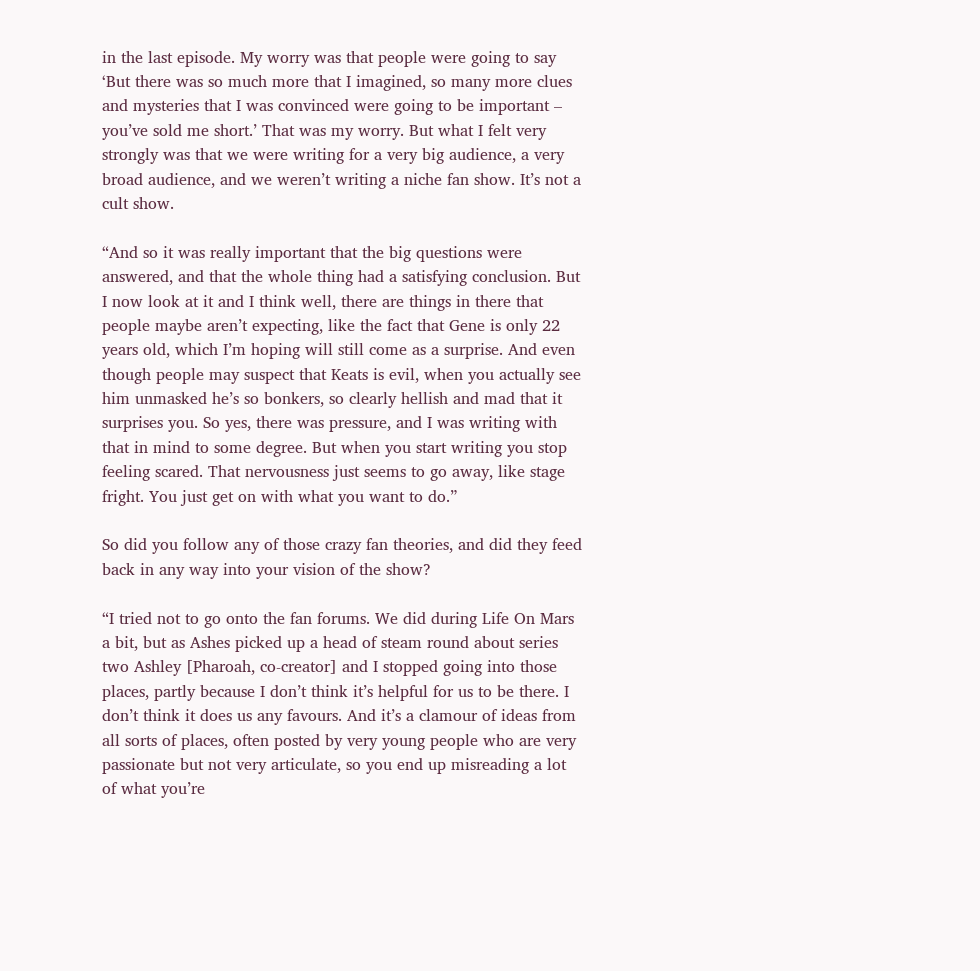in the last episode. My worry was that people were going to say ‘But there was so much more that I imagined, so many more clues and mysteries that I was convinced were going to be important – you’ve sold me short.’ That was my worry. But what I felt very strongly was that we were writing for a very big audience, a very broad audience, and we weren’t writing a niche fan show. It’s not a cult show.

“And so it was really important that the big questions were answered, and that the whole thing had a satisfying conclusion. But I now look at it and I think well, there are things in there that people maybe aren’t expecting, like the fact that Gene is only 22 years old, which I’m hoping will still come as a surprise. And even though people may suspect that Keats is evil, when you actually see him unmasked he’s so bonkers, so clearly hellish and mad that it surprises you. So yes, there was pressure, and I was writing with that in mind to some degree. But when you start writing you stop feeling scared. That nervousness just seems to go away, like stage fright. You just get on with what you want to do.”

So did you follow any of those crazy fan theories, and did they feed back in any way into your vision of the show?

“I tried not to go onto the fan forums. We did during Life On Mars a bit, but as Ashes picked up a head of steam round about series two Ashley [Pharoah, co-creator] and I stopped going into those places, partly because I don’t think it’s helpful for us to be there. I don’t think it does us any favours. And it’s a clamour of ideas from all sorts of places, often posted by very young people who are very passionate but not very articulate, so you end up misreading a lot of what you’re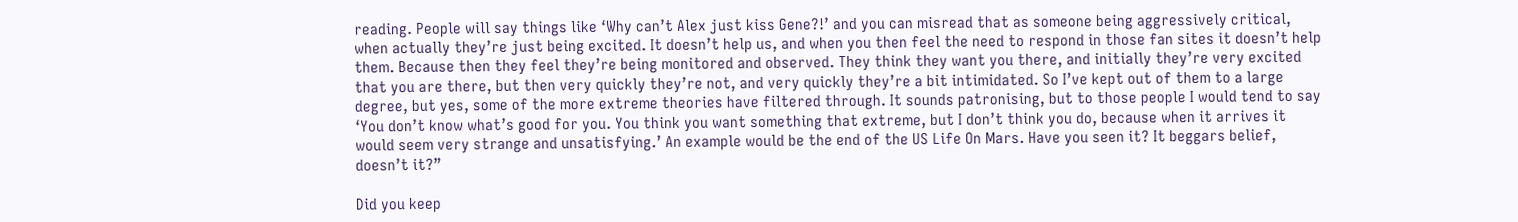reading. People will say things like ‘Why can’t Alex just kiss Gene?!’ and you can misread that as someone being aggressively critical, when actually they’re just being excited. It doesn’t help us, and when you then feel the need to respond in those fan sites it doesn’t help them. Because then they feel they’re being monitored and observed. They think they want you there, and initially they’re very excited that you are there, but then very quickly they’re not, and very quickly they’re a bit intimidated. So I’ve kept out of them to a large degree, but yes, some of the more extreme theories have filtered through. It sounds patronising, but to those people I would tend to say ‘You don’t know what’s good for you. You think you want something that extreme, but I don’t think you do, because when it arrives it would seem very strange and unsatisfying.’ An example would be the end of the US Life On Mars. Have you seen it? It beggars belief, doesn’t it?”

Did you keep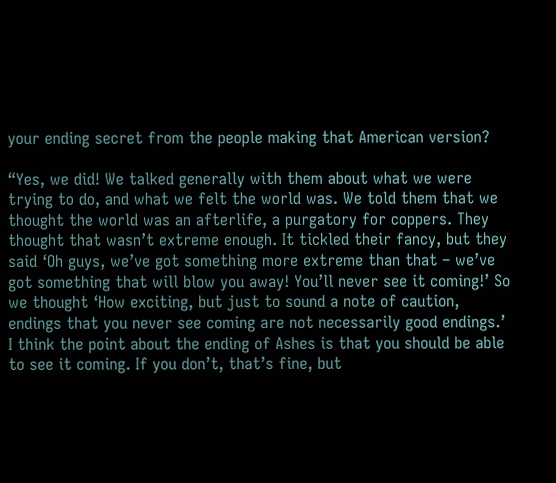your ending secret from the people making that American version?

“Yes, we did! We talked generally with them about what we were trying to do, and what we felt the world was. We told them that we thought the world was an afterlife, a purgatory for coppers. They thought that wasn’t extreme enough. It tickled their fancy, but they said ‘Oh guys, we’ve got something more extreme than that – we’ve got something that will blow you away! You’ll never see it coming!’ So we thought ‘How exciting, but just to sound a note of caution, endings that you never see coming are not necessarily good endings.’ I think the point about the ending of Ashes is that you should be able to see it coming. If you don’t, that’s fine, but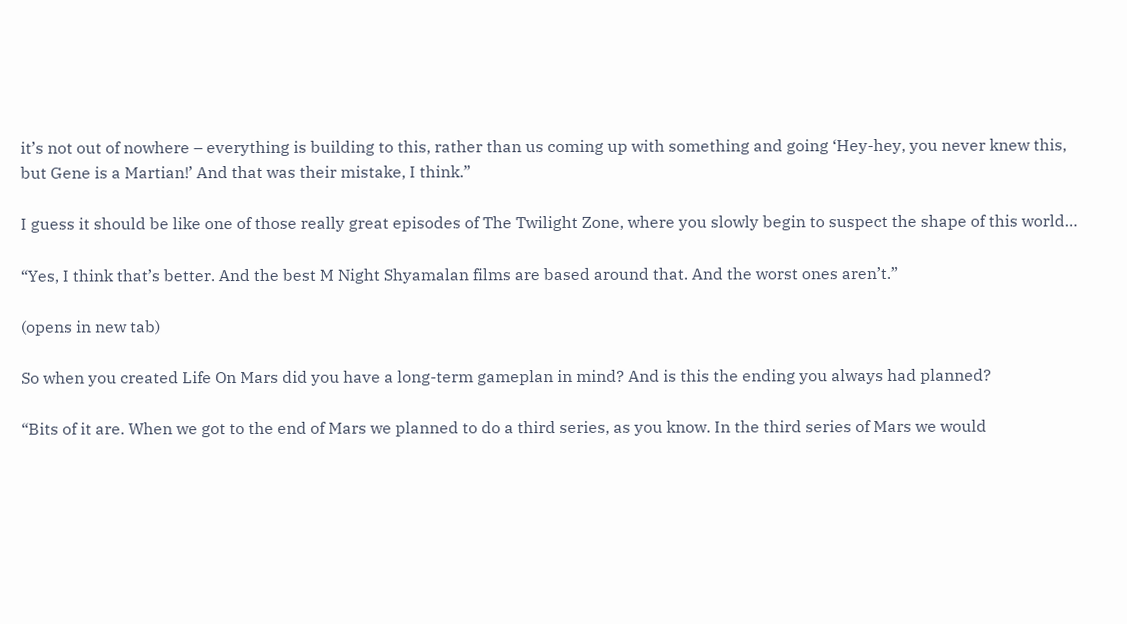it’s not out of nowhere – everything is building to this, rather than us coming up with something and going ‘Hey-hey, you never knew this, but Gene is a Martian!’ And that was their mistake, I think.”

I guess it should be like one of those really great episodes of The Twilight Zone, where you slowly begin to suspect the shape of this world…

“Yes, I think that’s better. And the best M Night Shyamalan films are based around that. And the worst ones aren’t.”

(opens in new tab)

So when you created Life On Mars did you have a long-term gameplan in mind? And is this the ending you always had planned?

“Bits of it are. When we got to the end of Mars we planned to do a third series, as you know. In the third series of Mars we would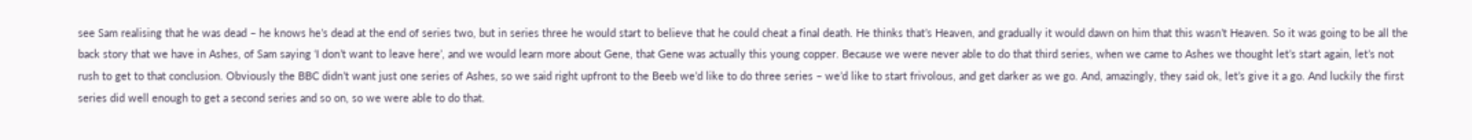see Sam realising that he was dead – he knows he’s dead at the end of series two, but in series three he would start to believe that he could cheat a final death. He thinks that’s Heaven, and gradually it would dawn on him that this wasn’t Heaven. So it was going to be all the back story that we have in Ashes, of Sam saying ‘I don’t want to leave here’, and we would learn more about Gene, that Gene was actually this young copper. Because we were never able to do that third series, when we came to Ashes we thought let’s start again, let’s not rush to get to that conclusion. Obviously the BBC didn’t want just one series of Ashes, so we said right upfront to the Beeb we’d like to do three series – we’d like to start frivolous, and get darker as we go. And, amazingly, they said ok, let’s give it a go. And luckily the first series did well enough to get a second series and so on, so we were able to do that.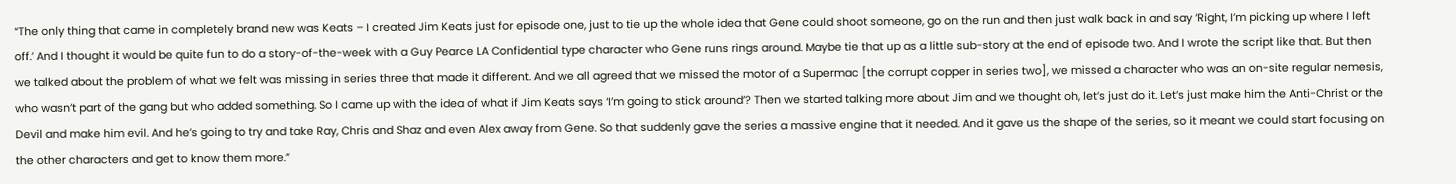“The only thing that came in completely brand new was Keats – I created Jim Keats just for episode one, just to tie up the whole idea that Gene could shoot someone, go on the run and then just walk back in and say ‘Right, I’m picking up where I left off.’ And I thought it would be quite fun to do a story-of-the-week with a Guy Pearce LA Confidential type character who Gene runs rings around. Maybe tie that up as a little sub-story at the end of episode two. And I wrote the script like that. But then we talked about the problem of what we felt was missing in series three that made it different. And we all agreed that we missed the motor of a Supermac [the corrupt copper in series two], we missed a character who was an on-site regular nemesis, who wasn’t part of the gang but who added something. So I came up with the idea of what if Jim Keats says ‘I’m going to stick around’? Then we started talking more about Jim and we thought oh, let’s just do it. Let’s just make him the Anti-Christ or the Devil and make him evil. And he’s going to try and take Ray, Chris and Shaz and even Alex away from Gene. So that suddenly gave the series a massive engine that it needed. And it gave us the shape of the series, so it meant we could start focusing on the other characters and get to know them more.”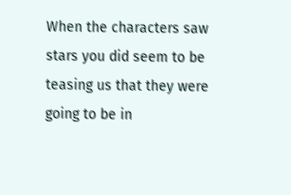When the characters saw stars you did seem to be teasing us that they were going to be in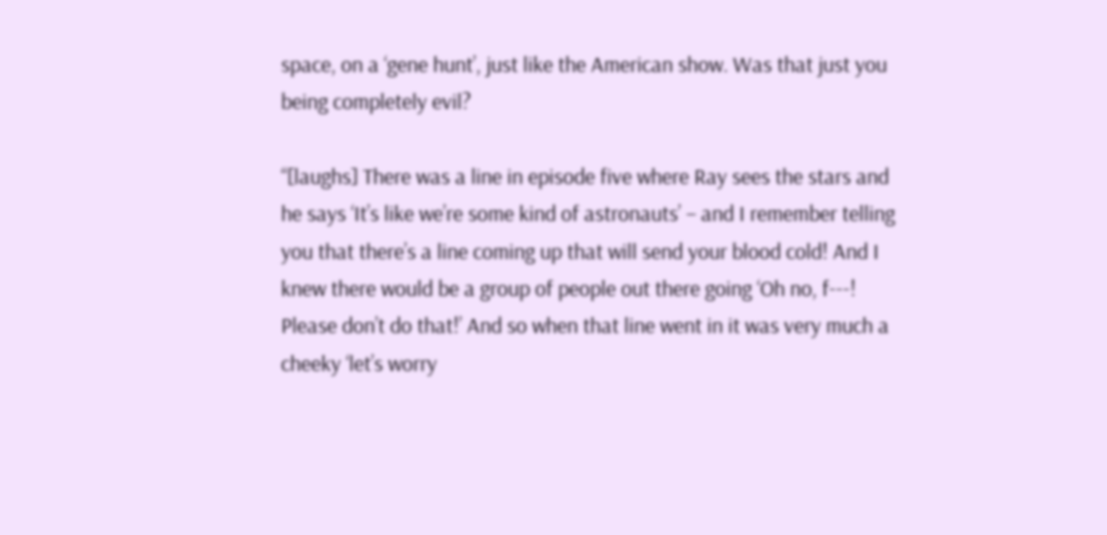space, on a ‘gene hunt’, just like the American show. Was that just you being completely evil?

“[laughs] There was a line in episode five where Ray sees the stars and he says ‘It’s like we’re some kind of astronauts’ – and I remember telling you that there’s a line coming up that will send your blood cold! And I knew there would be a group of people out there going ‘Oh no, f---! Please don’t do that!’ And so when that line went in it was very much a cheeky ‘let’s worry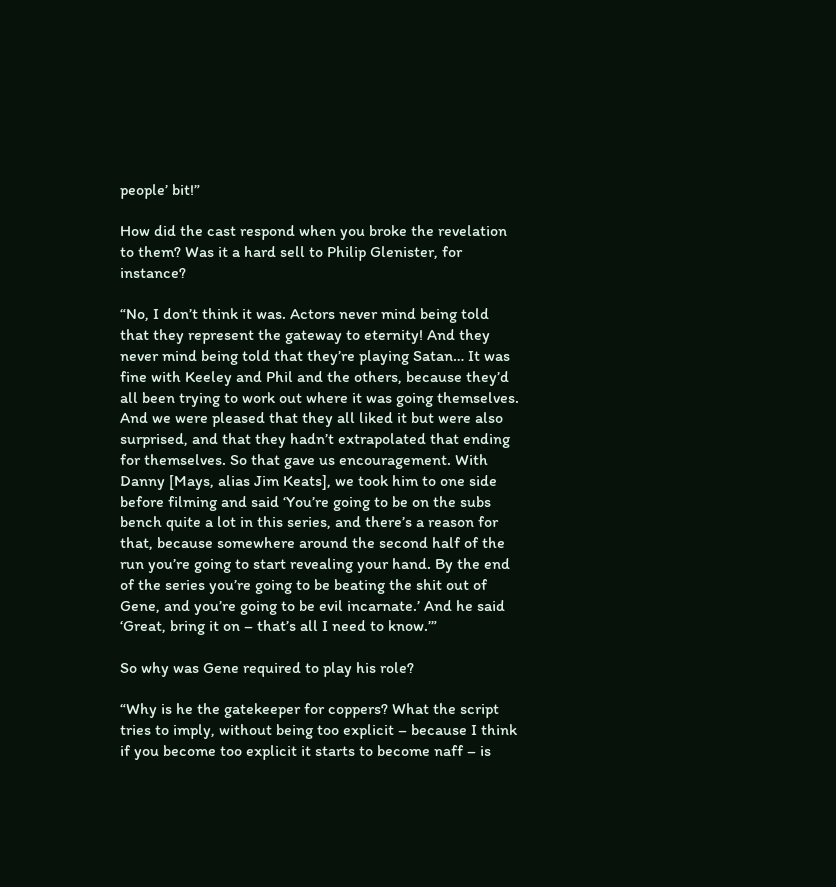people’ bit!”

How did the cast respond when you broke the revelation to them? Was it a hard sell to Philip Glenister, for instance?

“No, I don’t think it was. Actors never mind being told that they represent the gateway to eternity! And they never mind being told that they’re playing Satan… It was fine with Keeley and Phil and the others, because they’d all been trying to work out where it was going themselves. And we were pleased that they all liked it but were also surprised, and that they hadn’t extrapolated that ending for themselves. So that gave us encouragement. With Danny [Mays, alias Jim Keats], we took him to one side before filming and said ‘You’re going to be on the subs bench quite a lot in this series, and there’s a reason for that, because somewhere around the second half of the run you’re going to start revealing your hand. By the end of the series you’re going to be beating the shit out of Gene, and you’re going to be evil incarnate.’ And he said ‘Great, bring it on – that’s all I need to know.’”

So why was Gene required to play his role?

“Why is he the gatekeeper for coppers? What the script tries to imply, without being too explicit – because I think if you become too explicit it starts to become naff – is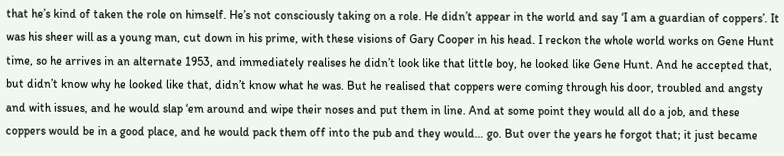that he’s kind of taken the role on himself. He’s not consciously taking on a role. He didn’t appear in the world and say ‘I am a guardian of coppers’. It was his sheer will as a young man, cut down in his prime, with these visions of Gary Cooper in his head. I reckon the whole world works on Gene Hunt time, so he arrives in an alternate 1953, and immediately realises he didn’t look like that little boy, he looked like Gene Hunt. And he accepted that, but didn’t know why he looked like that, didn’t know what he was. But he realised that coppers were coming through his door, troubled and angsty and with issues, and he would slap ‘em around and wipe their noses and put them in line. And at some point they would all do a job, and these coppers would be in a good place, and he would pack them off into the pub and they would… go. But over the years he forgot that; it just became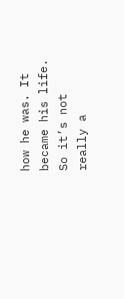how he was. It became his life. So it’s not really a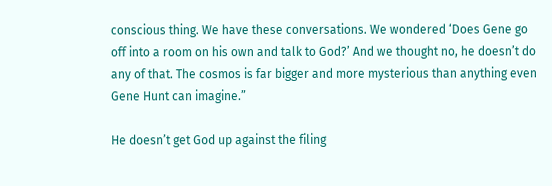conscious thing. We have these conversations. We wondered ‘Does Gene go off into a room on his own and talk to God?’ And we thought no, he doesn’t do any of that. The cosmos is far bigger and more mysterious than anything even Gene Hunt can imagine.”

He doesn’t get God up against the filing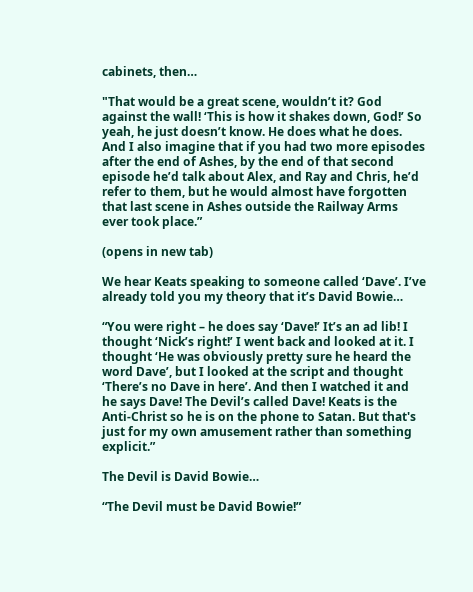cabinets, then…

"That would be a great scene, wouldn’t it? God against the wall! ‘This is how it shakes down, God!’ So yeah, he just doesn’t know. He does what he does. And I also imagine that if you had two more episodes after the end of Ashes, by the end of that second episode he’d talk about Alex, and Ray and Chris, he’d refer to them, but he would almost have forgotten that last scene in Ashes outside the Railway Arms ever took place.”

(opens in new tab)

We hear Keats speaking to someone called ‘Dave’. I’ve already told you my theory that it’s David Bowie…

“You were right – he does say ‘Dave!’ It’s an ad lib! I thought ‘Nick’s right!’ I went back and looked at it. I thought ‘He was obviously pretty sure he heard the word Dave’, but I looked at the script and thought ‘There’s no Dave in here’. And then I watched it and he says Dave! The Devil’s called Dave! Keats is the Anti-Christ so he is on the phone to Satan. But that's just for my own amusement rather than something explicit.”

The Devil is David Bowie…

“The Devil must be David Bowie!”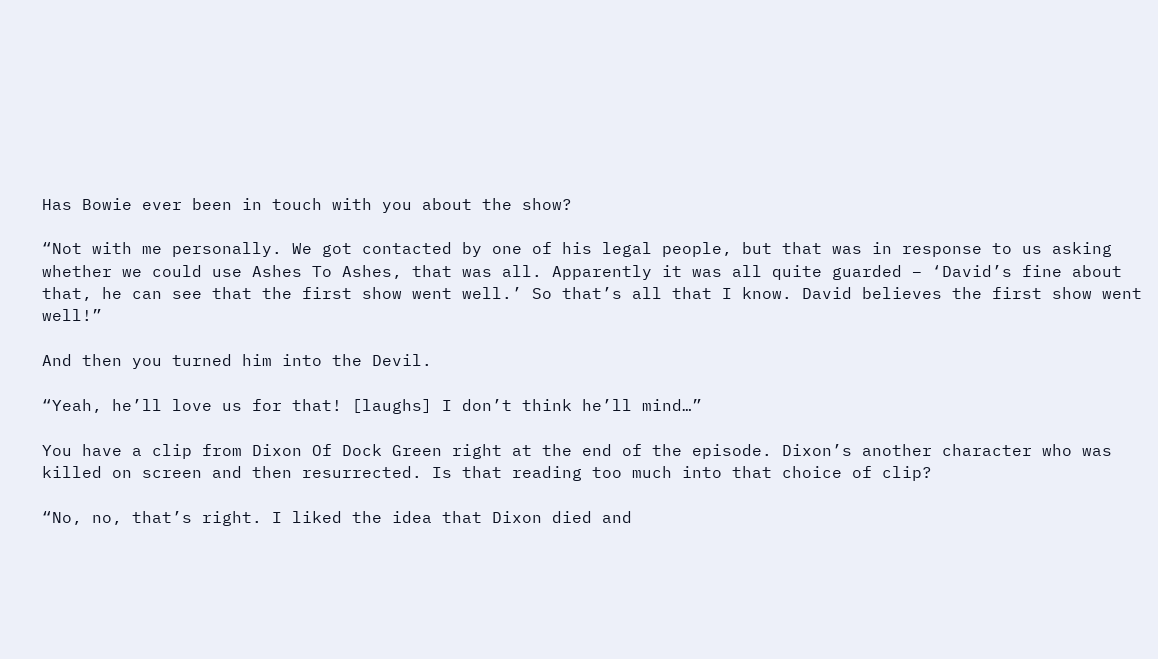Has Bowie ever been in touch with you about the show?

“Not with me personally. We got contacted by one of his legal people, but that was in response to us asking whether we could use Ashes To Ashes, that was all. Apparently it was all quite guarded – ‘David’s fine about that, he can see that the first show went well.’ So that’s all that I know. David believes the first show went well!”

And then you turned him into the Devil.

“Yeah, he’ll love us for that! [laughs] I don’t think he’ll mind…”

You have a clip from Dixon Of Dock Green right at the end of the episode. Dixon’s another character who was killed on screen and then resurrected. Is that reading too much into that choice of clip?

“No, no, that’s right. I liked the idea that Dixon died and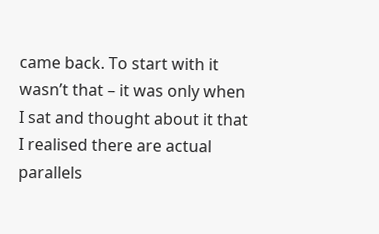came back. To start with it wasn’t that – it was only when I sat and thought about it that I realised there are actual parallels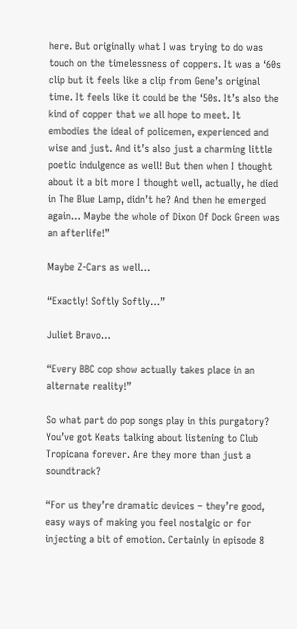here. But originally what I was trying to do was touch on the timelessness of coppers. It was a ‘60s clip but it feels like a clip from Gene’s original time. It feels like it could be the ‘50s. It’s also the kind of copper that we all hope to meet. It embodies the ideal of policemen, experienced and wise and just. And it’s also just a charming little poetic indulgence as well! But then when I thought about it a bit more I thought well, actually, he died in The Blue Lamp, didn’t he? And then he emerged again… Maybe the whole of Dixon Of Dock Green was an afterlife!”

Maybe Z-Cars as well…

“Exactly! Softly Softly…”

Juliet Bravo…

“Every BBC cop show actually takes place in an alternate reality!”

So what part do pop songs play in this purgatory? You’ve got Keats talking about listening to Club Tropicana forever. Are they more than just a soundtrack?

“For us they’re dramatic devices – they’re good, easy ways of making you feel nostalgic or for injecting a bit of emotion. Certainly in episode 8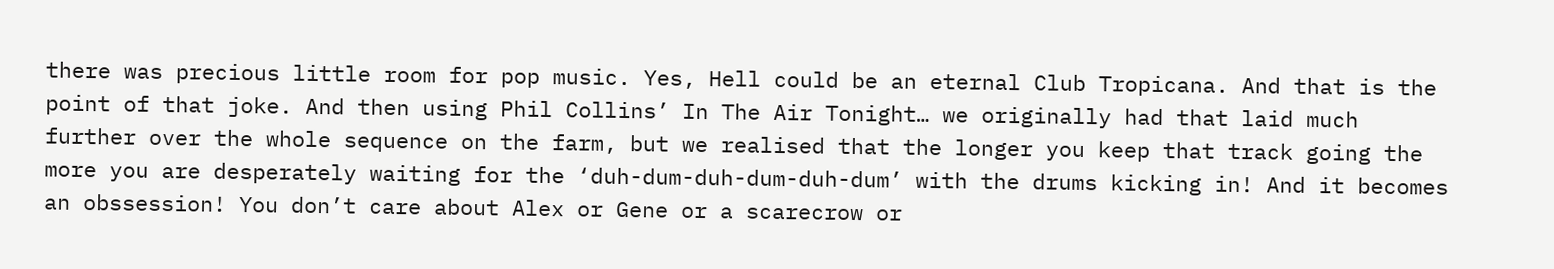there was precious little room for pop music. Yes, Hell could be an eternal Club Tropicana. And that is the point of that joke. And then using Phil Collins’ In The Air Tonight… we originally had that laid much further over the whole sequence on the farm, but we realised that the longer you keep that track going the more you are desperately waiting for the ‘duh-dum-duh-dum-duh-dum’ with the drums kicking in! And it becomes an obssession! You don’t care about Alex or Gene or a scarecrow or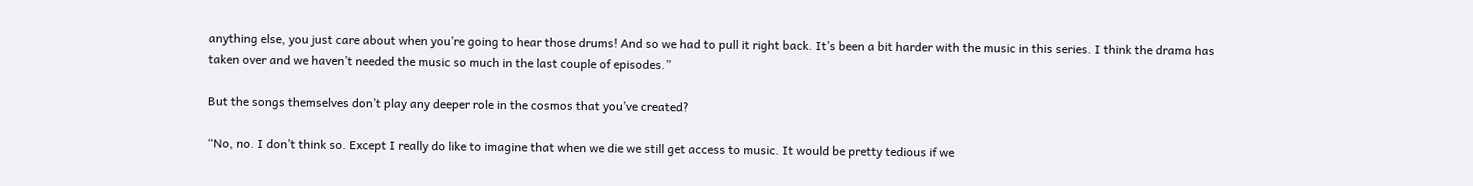anything else, you just care about when you’re going to hear those drums! And so we had to pull it right back. It’s been a bit harder with the music in this series. I think the drama has taken over and we haven’t needed the music so much in the last couple of episodes.”

But the songs themselves don’t play any deeper role in the cosmos that you’ve created?

“No, no. I don’t think so. Except I really do like to imagine that when we die we still get access to music. It would be pretty tedious if we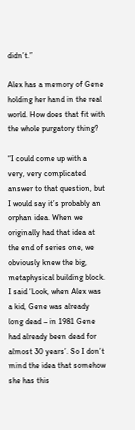didn’t.”

Alex has a memory of Gene holding her hand in the real world. How does that fit with the whole purgatory thing?

“I could come up with a very, very complicated answer to that question, but I would say it’s probably an orphan idea. When we originally had that idea at the end of series one, we obviously knew the big, metaphysical building block. I said ‘Look, when Alex was a kid, Gene was already long dead – in 1981 Gene had already been dead for almost 30 years’. So I don’t mind the idea that somehow she has this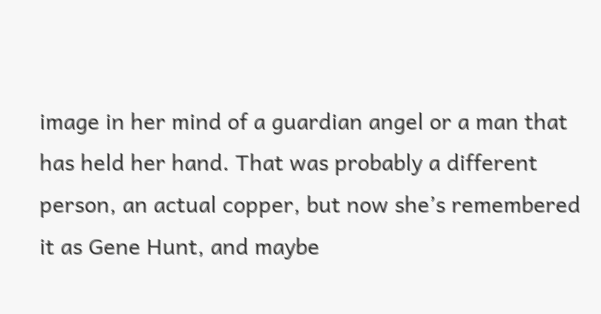image in her mind of a guardian angel or a man that has held her hand. That was probably a different person, an actual copper, but now she’s remembered it as Gene Hunt, and maybe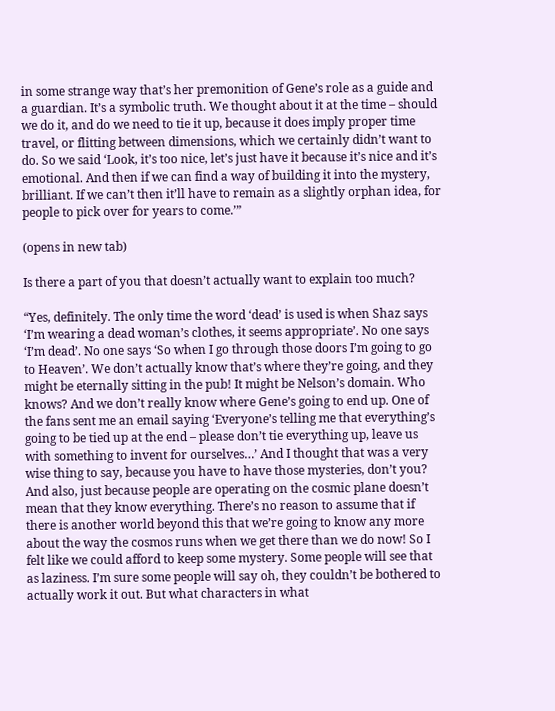in some strange way that’s her premonition of Gene’s role as a guide and a guardian. It’s a symbolic truth. We thought about it at the time – should we do it, and do we need to tie it up, because it does imply proper time travel, or flitting between dimensions, which we certainly didn’t want to do. So we said ‘Look, it’s too nice, let’s just have it because it’s nice and it’s emotional. And then if we can find a way of building it into the mystery, brilliant. If we can’t then it’ll have to remain as a slightly orphan idea, for people to pick over for years to come.’”

(opens in new tab)

Is there a part of you that doesn’t actually want to explain too much?

“Yes, definitely. The only time the word ‘dead’ is used is when Shaz says ‘I’m wearing a dead woman’s clothes, it seems appropriate’. No one says ‘I’m dead’. No one says ‘So when I go through those doors I’m going to go to Heaven’. We don’t actually know that’s where they’re going, and they might be eternally sitting in the pub! It might be Nelson’s domain. Who knows? And we don’t really know where Gene’s going to end up. One of the fans sent me an email saying ‘Everyone’s telling me that everything’s going to be tied up at the end – please don’t tie everything up, leave us with something to invent for ourselves…’ And I thought that was a very wise thing to say, because you have to have those mysteries, don’t you? And also, just because people are operating on the cosmic plane doesn’t mean that they know everything. There’s no reason to assume that if there is another world beyond this that we’re going to know any more about the way the cosmos runs when we get there than we do now! So I felt like we could afford to keep some mystery. Some people will see that as laziness. I’m sure some people will say oh, they couldn’t be bothered to actually work it out. But what characters in what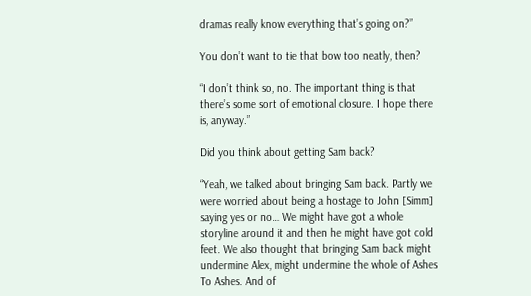dramas really know everything that’s going on?”

You don’t want to tie that bow too neatly, then?

“I don’t think so, no. The important thing is that there’s some sort of emotional closure. I hope there is, anyway.”

Did you think about getting Sam back?

“Yeah, we talked about bringing Sam back. Partly we were worried about being a hostage to John [Simm] saying yes or no… We might have got a whole storyline around it and then he might have got cold feet. We also thought that bringing Sam back might undermine Alex, might undermine the whole of Ashes To Ashes. And of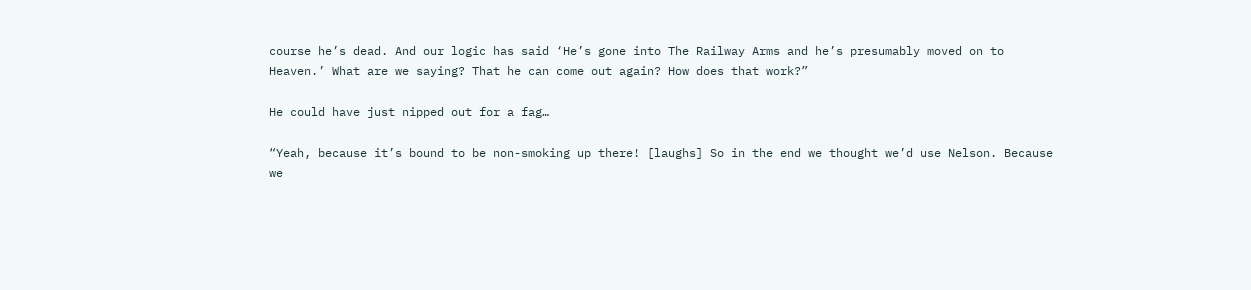course he’s dead. And our logic has said ‘He’s gone into The Railway Arms and he’s presumably moved on to Heaven.’ What are we saying? That he can come out again? How does that work?”

He could have just nipped out for a fag…

“Yeah, because it’s bound to be non-smoking up there! [laughs] So in the end we thought we’d use Nelson. Because we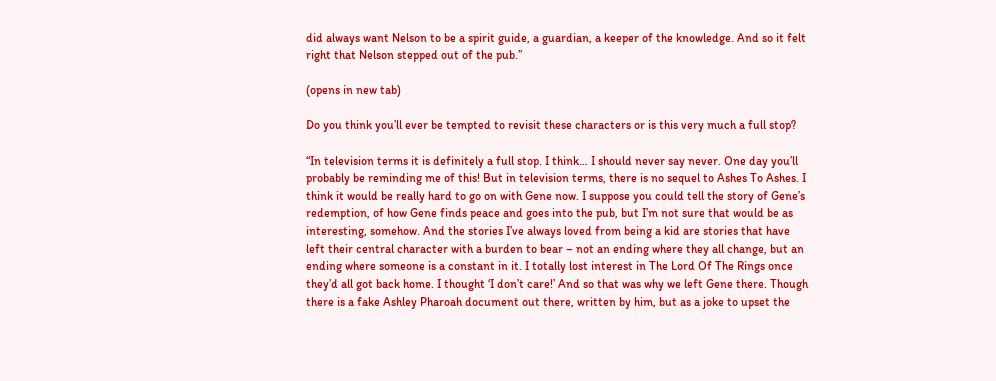did always want Nelson to be a spirit guide, a guardian, a keeper of the knowledge. And so it felt right that Nelson stepped out of the pub.”

(opens in new tab)

Do you think you’ll ever be tempted to revisit these characters or is this very much a full stop?

“In television terms it is definitely a full stop. I think… I should never say never. One day you’ll probably be reminding me of this! But in television terms, there is no sequel to Ashes To Ashes. I think it would be really hard to go on with Gene now. I suppose you could tell the story of Gene’s redemption, of how Gene finds peace and goes into the pub, but I’m not sure that would be as interesting, somehow. And the stories I’ve always loved from being a kid are stories that have left their central character with a burden to bear – not an ending where they all change, but an ending where someone is a constant in it. I totally lost interest in The Lord Of The Rings once they’d all got back home. I thought ‘I don’t care!’ And so that was why we left Gene there. Though there is a fake Ashley Pharoah document out there, written by him, but as a joke to upset the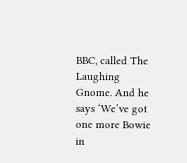BBC, called The Laughing Gnome. And he says ‘We’ve got one more Bowie in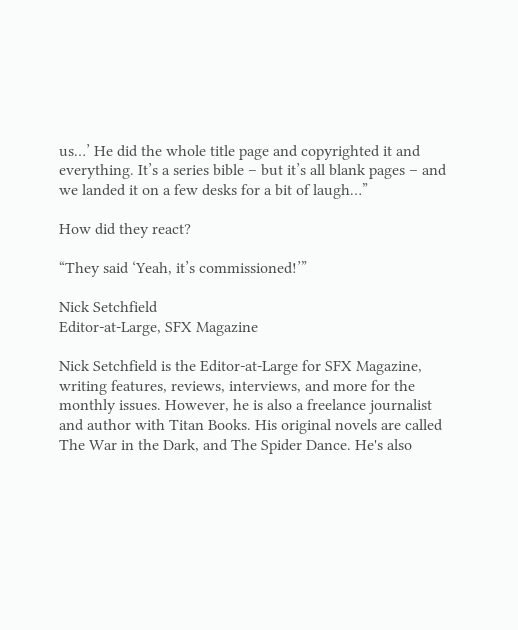us…’ He did the whole title page and copyrighted it and everything. It’s a series bible – but it’s all blank pages – and we landed it on a few desks for a bit of laugh…”

How did they react?

“They said ‘Yeah, it’s commissioned!’”

Nick Setchfield
Editor-at-Large, SFX Magazine

Nick Setchfield is the Editor-at-Large for SFX Magazine, writing features, reviews, interviews, and more for the monthly issues. However, he is also a freelance journalist and author with Titan Books. His original novels are called The War in the Dark, and The Spider Dance. He's also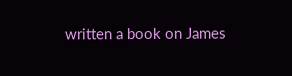written a book on James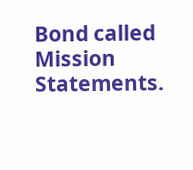Bond called Mission Statements.